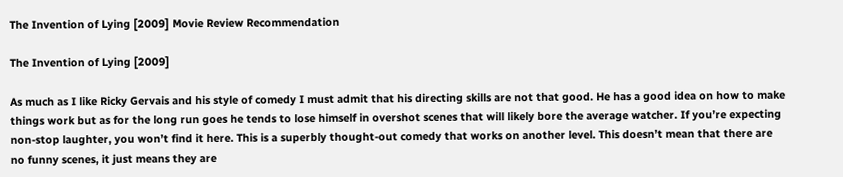The Invention of Lying [2009] Movie Review Recommendation

The Invention of Lying [2009]

As much as I like Ricky Gervais and his style of comedy I must admit that his directing skills are not that good. He has a good idea on how to make things work but as for the long run goes he tends to lose himself in overshot scenes that will likely bore the average watcher. If you’re expecting non-stop laughter, you won’t find it here. This is a superbly thought-out comedy that works on another level. This doesn’t mean that there are no funny scenes, it just means they are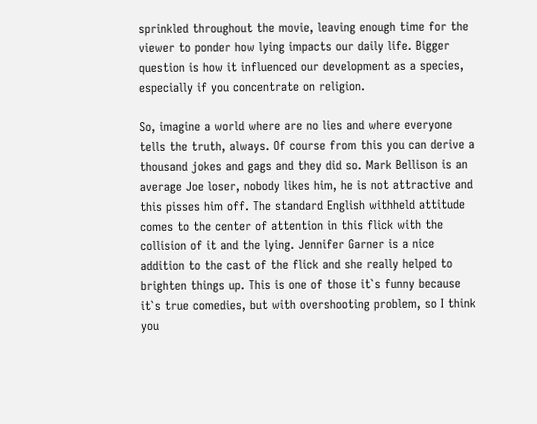sprinkled throughout the movie, leaving enough time for the viewer to ponder how lying impacts our daily life. Bigger question is how it influenced our development as a species, especially if you concentrate on religion.

So, imagine a world where are no lies and where everyone tells the truth, always. Of course from this you can derive a thousand jokes and gags and they did so. Mark Bellison is an average Joe loser, nobody likes him, he is not attractive and this pisses him off. The standard English withheld attitude comes to the center of attention in this flick with the collision of it and the lying. Jennifer Garner is a nice addition to the cast of the flick and she really helped to brighten things up. This is one of those it`s funny because it`s true comedies, but with overshooting problem, so I think you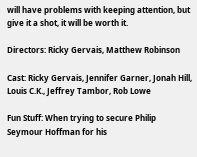will have problems with keeping attention, but give it a shot, it will be worth it.

Directors: Ricky Gervais, Matthew Robinson

Cast: Ricky Gervais, Jennifer Garner, Jonah Hill, Louis C.K., Jeffrey Tambor, Rob Lowe

Fun Stuff: When trying to secure Philip Seymour Hoffman for his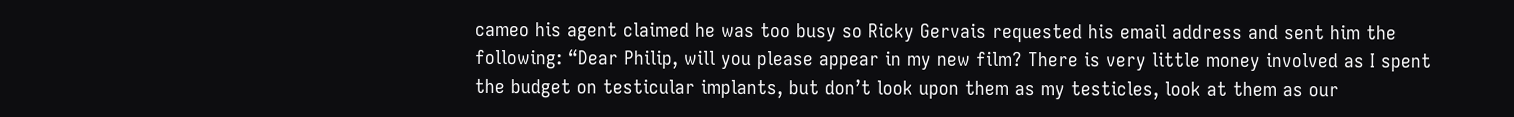cameo his agent claimed he was too busy so Ricky Gervais requested his email address and sent him the following: “Dear Philip, will you please appear in my new film? There is very little money involved as I spent the budget on testicular implants, but don’t look upon them as my testicles, look at them as our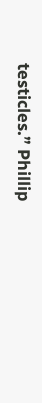testicles.” Phillip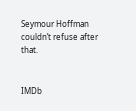Seymour Hoffman couldn’t refuse after that.


IMDb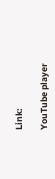Link:

YouTube player